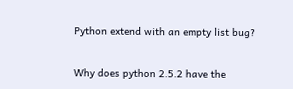Python extend with an empty list bug?


Why does python 2.5.2 have the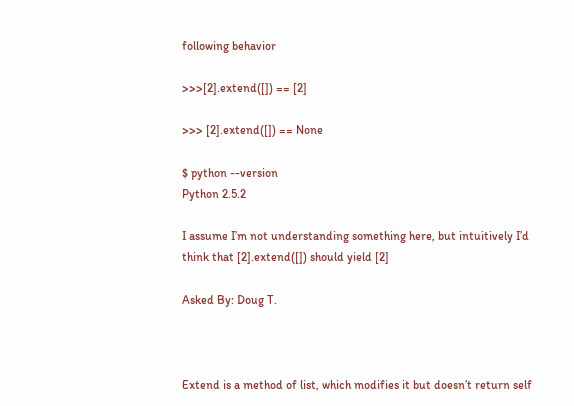following behavior

>>>[2].extend([]) == [2]

>>> [2].extend([]) == None

$ python --version
Python 2.5.2

I assume I’m not understanding something here, but intuitively I’d think that [2].extend([]) should yield [2]

Asked By: Doug T.



Extend is a method of list, which modifies it but doesn’t return self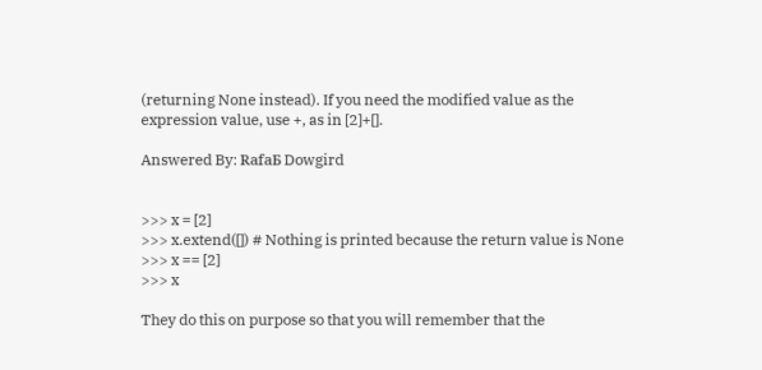(returning None instead). If you need the modified value as the expression value, use +, as in [2]+[].

Answered By: RafaƂ Dowgird


>>> x = [2]
>>> x.extend([]) # Nothing is printed because the return value is None
>>> x == [2]
>>> x

They do this on purpose so that you will remember that the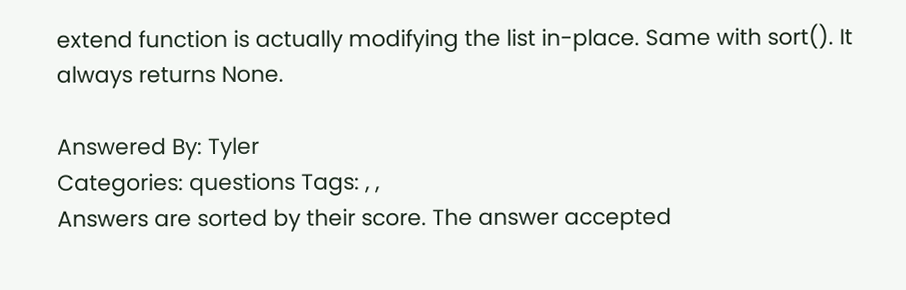extend function is actually modifying the list in-place. Same with sort(). It always returns None.

Answered By: Tyler
Categories: questions Tags: , ,
Answers are sorted by their score. The answer accepted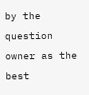by the question owner as the best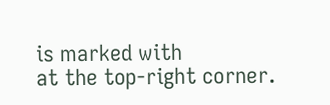is marked with
at the top-right corner.